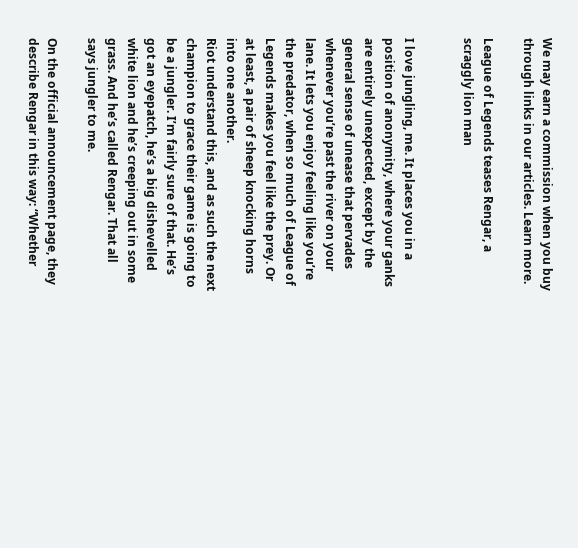We may earn a commission when you buy through links in our articles. Learn more.

League of Legends teases Rengar, a scraggly lion man


I love jungling, me. It places you in a position of anonymity, where your ganks are entirely unexpected, except by the general sense of unease that pervades whenever you’re past the river on your lane. It lets you enjoy feeling like you’re the predator, when so much of League of Legends makes you feel like the prey. Or at least, a pair of sheep knocking horns into one another.
Riot understand this, and as such the next champion to grace their game is going to be a jungler. I’m fairly sure of that. He’s got an eyepatch, he’s a big dishevelled white lion and he’s creeping out in some grass. And he’s called Rengar. That all says jungler to me.

On the official announcement page, they describe Rengar in this way: “Whether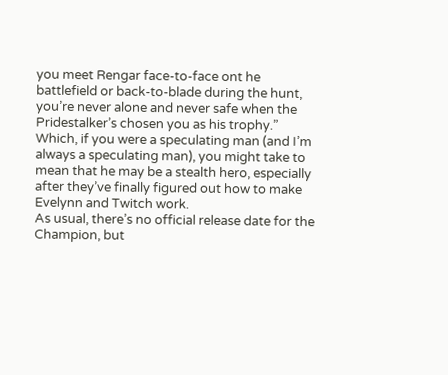you meet Rengar face-to-face ont he battlefield or back-to-blade during the hunt, you’re never alone and never safe when the Pridestalker’s chosen you as his trophy.” Which, if you were a speculating man (and I’m always a speculating man), you might take to mean that he may be a stealth hero, especially after they’ve finally figured out how to make Evelynn and Twitch work.
As usual, there’s no official release date for the Champion, but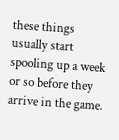these things usually start spooling up a week or so before they arrive in the game.